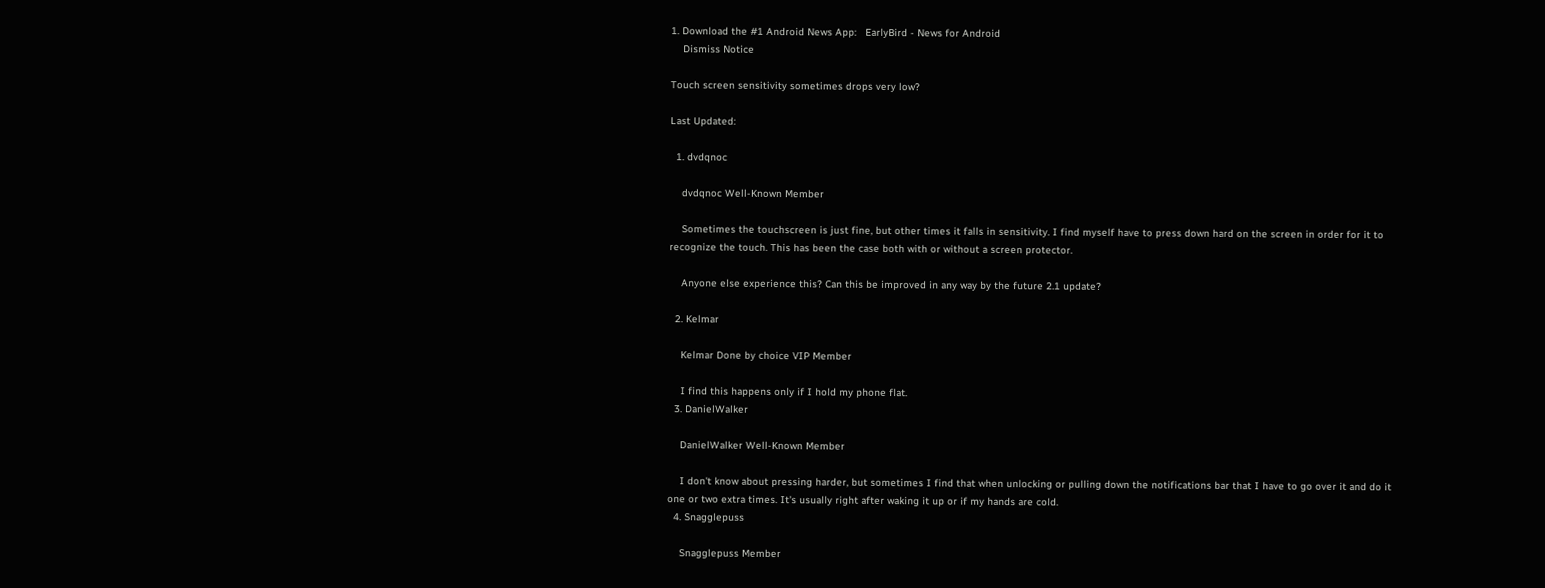1. Download the #1 Android News App:   EarlyBird - News for Android
    Dismiss Notice

Touch screen sensitivity sometimes drops very low?

Last Updated:

  1. dvdqnoc

    dvdqnoc Well-Known Member

    Sometimes the touchscreen is just fine, but other times it falls in sensitivity. I find myself have to press down hard on the screen in order for it to recognize the touch. This has been the case both with or without a screen protector.

    Anyone else experience this? Can this be improved in any way by the future 2.1 update?

  2. Kelmar

    Kelmar Done by choice VIP Member

    I find this happens only if I hold my phone flat.
  3. DanielWalker

    DanielWalker Well-Known Member

    I don't know about pressing harder, but sometimes I find that when unlocking or pulling down the notifications bar that I have to go over it and do it one or two extra times. It's usually right after waking it up or if my hands are cold.
  4. Snagglepuss

    Snagglepuss Member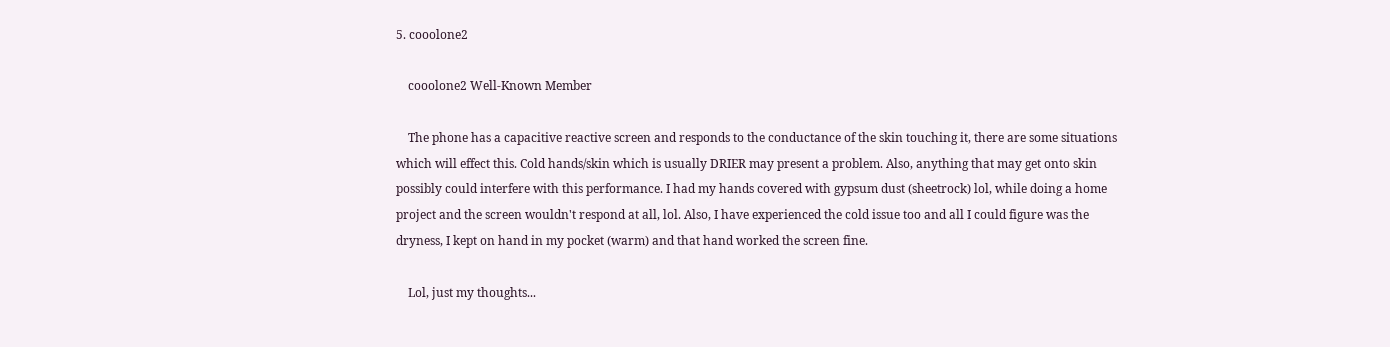5. cooolone2

    cooolone2 Well-Known Member

    The phone has a capacitive reactive screen and responds to the conductance of the skin touching it, there are some situations which will effect this. Cold hands/skin which is usually DRIER may present a problem. Also, anything that may get onto skin possibly could interfere with this performance. I had my hands covered with gypsum dust (sheetrock) lol, while doing a home project and the screen wouldn't respond at all, lol. Also, I have experienced the cold issue too and all I could figure was the dryness, I kept on hand in my pocket (warm) and that hand worked the screen fine.

    Lol, just my thoughts...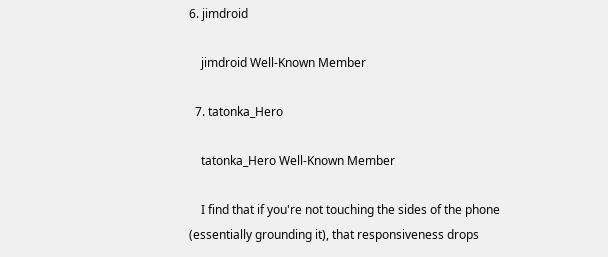6. jimdroid

    jimdroid Well-Known Member

  7. tatonka_Hero

    tatonka_Hero Well-Known Member

    I find that if you're not touching the sides of the phone (essentially grounding it), that responsiveness drops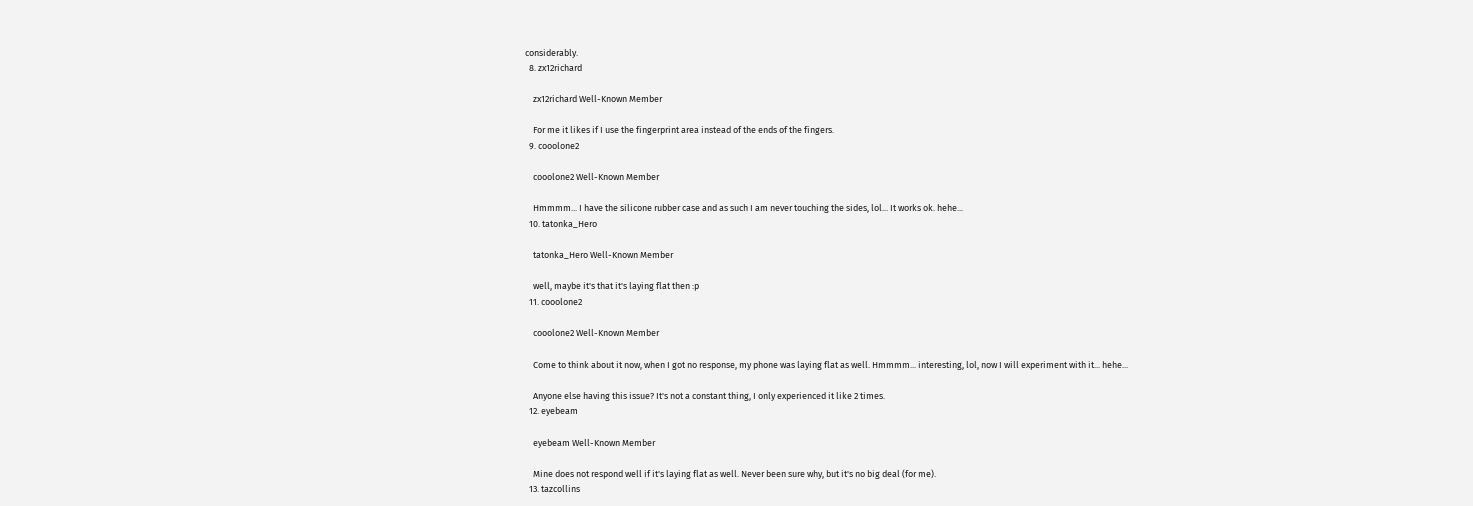considerably.
  8. zx12richard

    zx12richard Well-Known Member

    For me it likes if I use the fingerprint area instead of the ends of the fingers.
  9. cooolone2

    cooolone2 Well-Known Member

    Hmmmm... I have the silicone rubber case and as such I am never touching the sides, lol... It works ok. hehe...
  10. tatonka_Hero

    tatonka_Hero Well-Known Member

    well, maybe it's that it's laying flat then :p
  11. cooolone2

    cooolone2 Well-Known Member

    Come to think about it now, when I got no response, my phone was laying flat as well. Hmmmm... interesting, lol, now I will experiment with it... hehe...

    Anyone else having this issue? It's not a constant thing, I only experienced it like 2 times.
  12. eyebeam

    eyebeam Well-Known Member

    Mine does not respond well if it's laying flat as well. Never been sure why, but it's no big deal (for me).
  13. tazcollins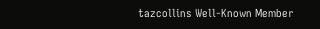tazcollins Well-Known Member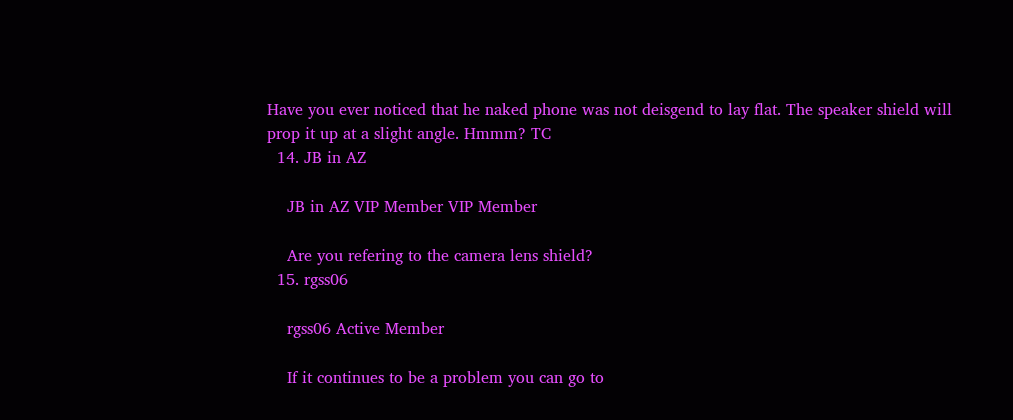Have you ever noticed that he naked phone was not deisgend to lay flat. The speaker shield will prop it up at a slight angle. Hmmm? TC
  14. JB in AZ

    JB in AZ VIP Member VIP Member

    Are you refering to the camera lens shield?
  15. rgss06

    rgss06 Active Member

    If it continues to be a problem you can go to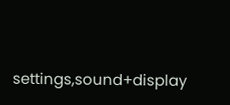settings,sound+display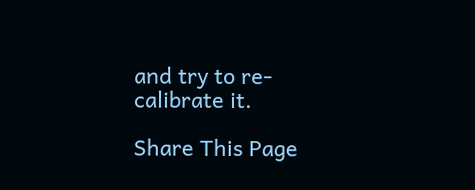and try to re-calibrate it.

Share This Page